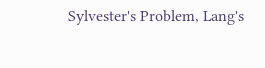Sylvester's Problem, Lang's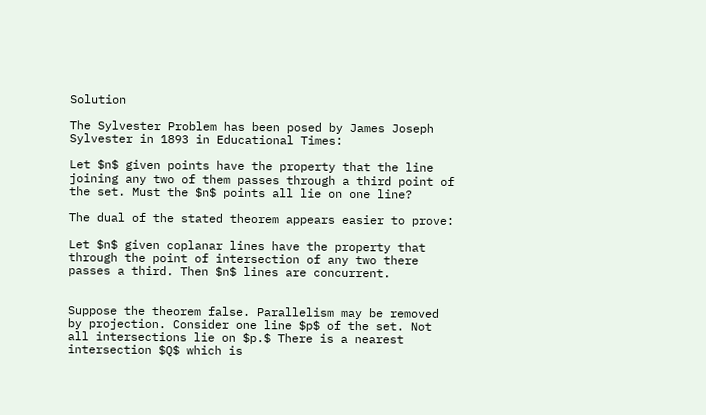Solution

The Sylvester Problem has been posed by James Joseph Sylvester in 1893 in Educational Times:

Let $n$ given points have the property that the line joining any two of them passes through a third point of the set. Must the $n$ points all lie on one line?

The dual of the stated theorem appears easier to prove:

Let $n$ given coplanar lines have the property that through the point of intersection of any two there passes a third. Then $n$ lines are concurrent.


Suppose the theorem false. Parallelism may be removed by projection. Consider one line $p$ of the set. Not all intersections lie on $p.$ There is a nearest intersection $Q$ which is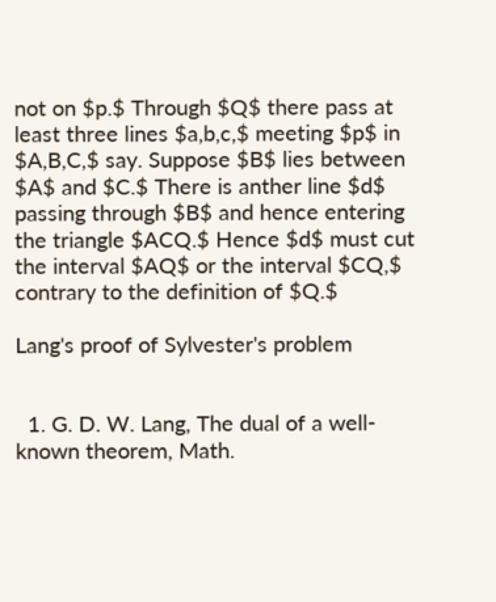not on $p.$ Through $Q$ there pass at least three lines $a,b,c,$ meeting $p$ in $A,B,C,$ say. Suppose $B$ lies between $A$ and $C.$ There is anther line $d$ passing through $B$ and hence entering the triangle $ACQ.$ Hence $d$ must cut the interval $AQ$ or the interval $CQ,$ contrary to the definition of $Q.$

Lang's proof of Sylvester's problem


  1. G. D. W. Lang, The dual of a well-known theorem, Math.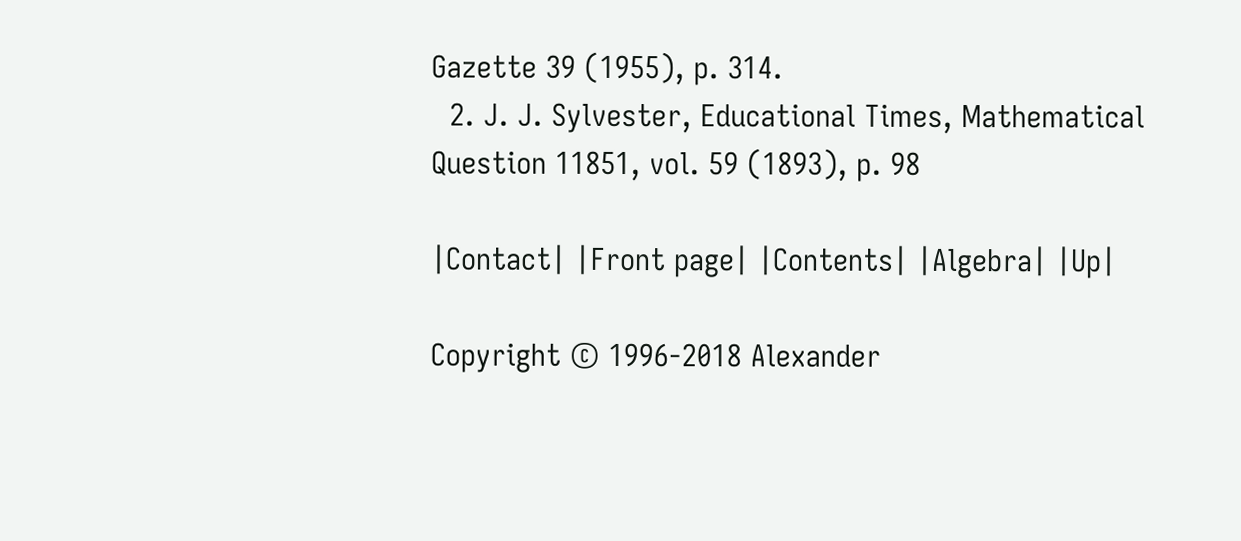Gazette 39 (1955), p. 314.
  2. J. J. Sylvester, Educational Times, Mathematical Question 11851, vol. 59 (1893), p. 98

|Contact| |Front page| |Contents| |Algebra| |Up|

Copyright © 1996-2018 Alexander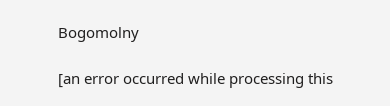Bogomolny

[an error occurred while processing this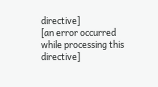directive]
[an error occurred while processing this directive]